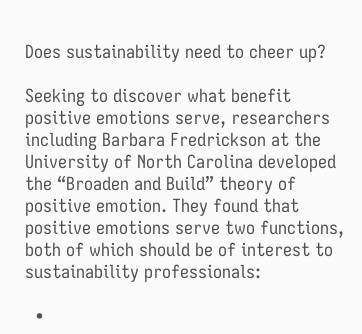Does sustainability need to cheer up?

Seeking to discover what benefit positive emotions serve, researchers including Barbara Fredrickson at the University of North Carolina developed the “Broaden and Build” theory of positive emotion. They found that positive emotions serve two functions, both of which should be of interest to sustainability professionals:

  •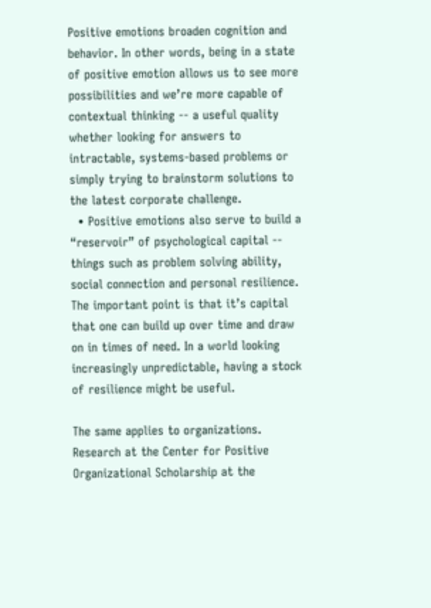Positive emotions broaden cognition and behavior. In other words, being in a state of positive emotion allows us to see more possibilities and we’re more capable of contextual thinking -- a useful quality whether looking for answers to intractable, systems-based problems or simply trying to brainstorm solutions to the latest corporate challenge.
  • Positive emotions also serve to build a “reservoir” of psychological capital -- things such as problem solving ability, social connection and personal resilience. The important point is that it’s capital that one can build up over time and draw on in times of need. In a world looking increasingly unpredictable, having a stock of resilience might be useful.

The same applies to organizations. Research at the Center for Positive Organizational Scholarship at the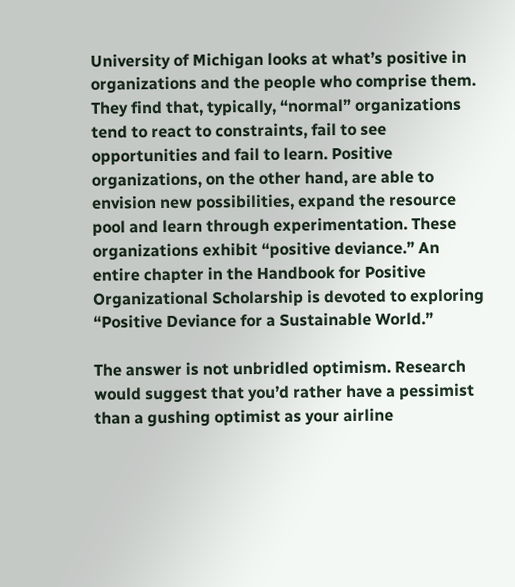University of Michigan looks at what’s positive in organizations and the people who comprise them. They find that, typically, “normal” organizations tend to react to constraints, fail to see opportunities and fail to learn. Positive organizations, on the other hand, are able to envision new possibilities, expand the resource pool and learn through experimentation. These organizations exhibit “positive deviance.” An entire chapter in the Handbook for Positive Organizational Scholarship is devoted to exploring “Positive Deviance for a Sustainable World.”

The answer is not unbridled optimism. Research would suggest that you’d rather have a pessimist than a gushing optimist as your airline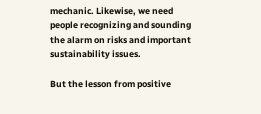mechanic. Likewise, we need people recognizing and sounding the alarm on risks and important sustainability issues.

But the lesson from positive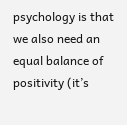psychology is that we also need an equal balance of positivity (it’s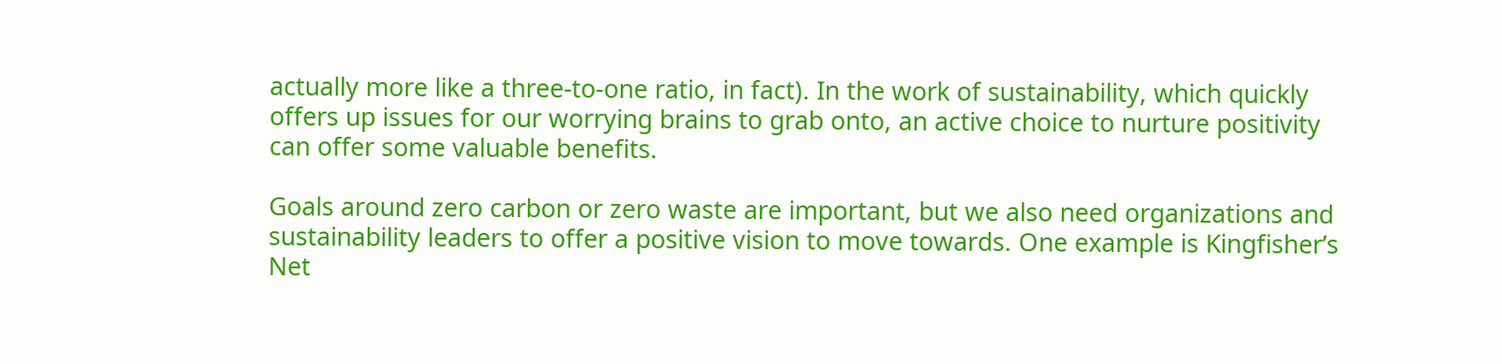actually more like a three-to-one ratio, in fact). In the work of sustainability, which quickly offers up issues for our worrying brains to grab onto, an active choice to nurture positivity can offer some valuable benefits.

Goals around zero carbon or zero waste are important, but we also need organizations and sustainability leaders to offer a positive vision to move towards. One example is Kingfisher’s Net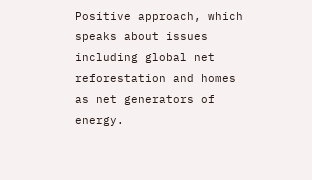Positive approach, which speaks about issues including global net reforestation and homes as net generators of energy.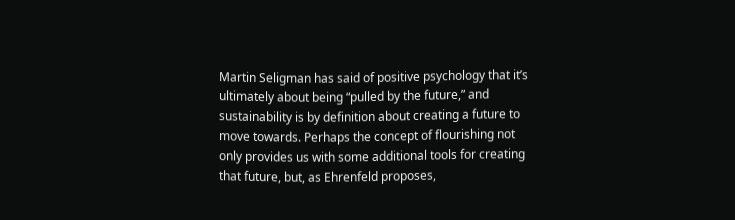Martin Seligman has said of positive psychology that it’s ultimately about being “pulled by the future,” and sustainability is by definition about creating a future to move towards. Perhaps the concept of flourishing not only provides us with some additional tools for creating that future, but, as Ehrenfeld proposes,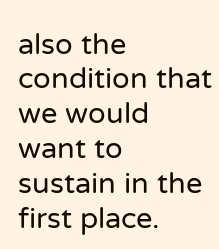also the condition that we would want to sustain in the first place.